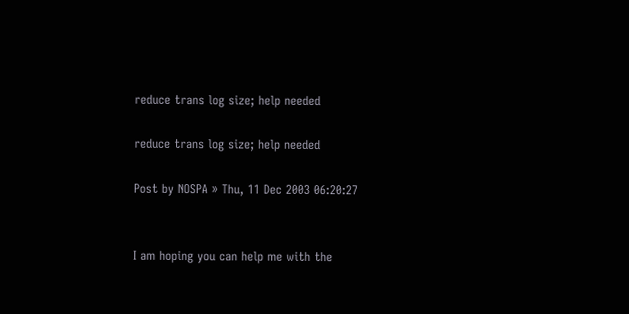reduce trans log size; help needed

reduce trans log size; help needed

Post by NOSPA » Thu, 11 Dec 2003 06:20:27


I am hoping you can help me with the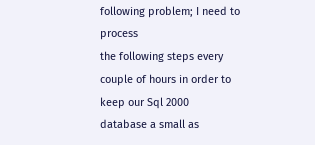following problem; I need to process
the following steps every couple of hours in order to keep our Sql 2000
database a small as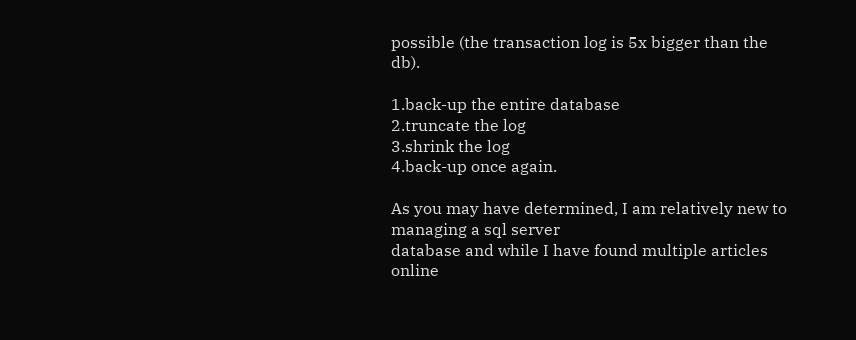possible (the transaction log is 5x bigger than the db).

1.back-up the entire database
2.truncate the log
3.shrink the log
4.back-up once again.

As you may have determined, I am relatively new to managing a sql server
database and while I have found multiple articles online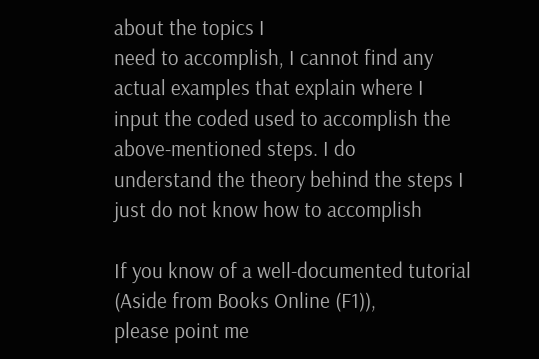about the topics I
need to accomplish, I cannot find any actual examples that explain where I
input the coded used to accomplish the above-mentioned steps. I do
understand the theory behind the steps I just do not know how to accomplish

If you know of a well-documented tutorial (Aside from Books Online (F1)),
please point me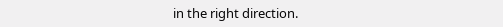in the right direction.